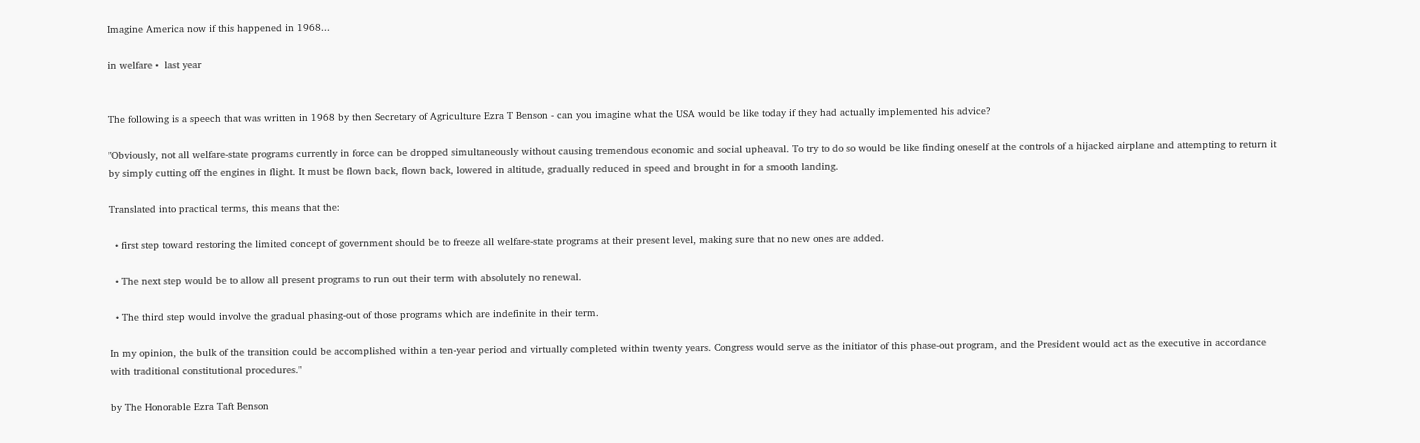Imagine America now if this happened in 1968...

in welfare •  last year


The following is a speech that was written in 1968 by then Secretary of Agriculture Ezra T Benson - can you imagine what the USA would be like today if they had actually implemented his advice?

"Obviously, not all welfare-state programs currently in force can be dropped simultaneously without causing tremendous economic and social upheaval. To try to do so would be like finding oneself at the controls of a hijacked airplane and attempting to return it by simply cutting off the engines in flight. It must be flown back, flown back, lowered in altitude, gradually reduced in speed and brought in for a smooth landing.

Translated into practical terms, this means that the:

  • first step toward restoring the limited concept of government should be to freeze all welfare-state programs at their present level, making sure that no new ones are added.

  • The next step would be to allow all present programs to run out their term with absolutely no renewal.

  • The third step would involve the gradual phasing-out of those programs which are indefinite in their term.

In my opinion, the bulk of the transition could be accomplished within a ten-year period and virtually completed within twenty years. Congress would serve as the initiator of this phase-out program, and the President would act as the executive in accordance with traditional constitutional procedures."

by The Honorable Ezra Taft Benson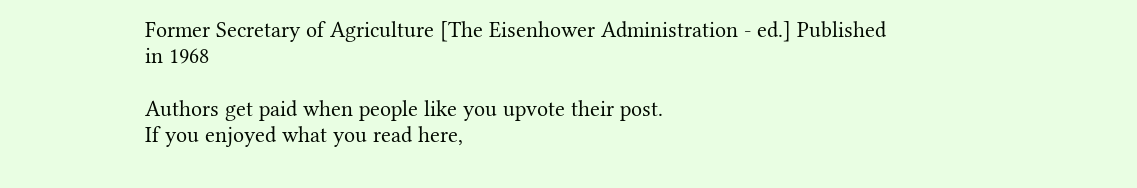Former Secretary of Agriculture [The Eisenhower Administration - ed.] Published in 1968

Authors get paid when people like you upvote their post.
If you enjoyed what you read here,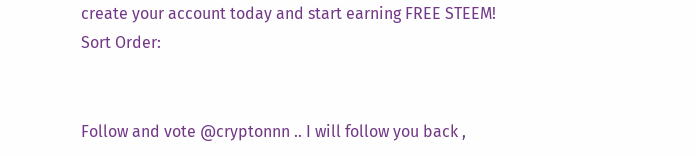create your account today and start earning FREE STEEM!
Sort Order:


Follow and vote @cryptonnn .. I will follow you back ,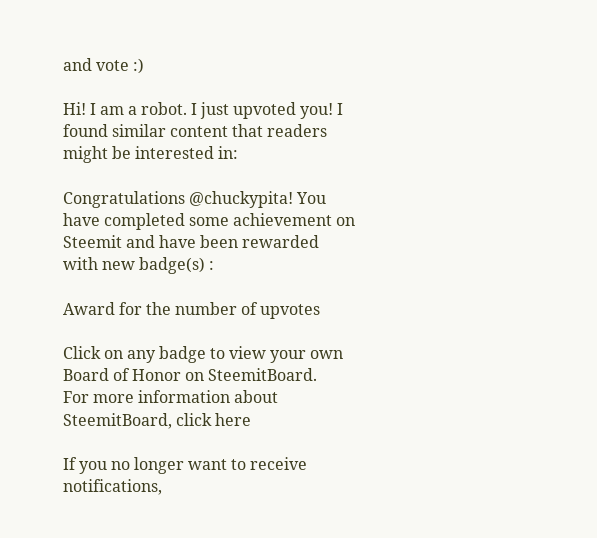and vote :)

Hi! I am a robot. I just upvoted you! I found similar content that readers might be interested in:

Congratulations @chuckypita! You have completed some achievement on Steemit and have been rewarded with new badge(s) :

Award for the number of upvotes

Click on any badge to view your own Board of Honor on SteemitBoard.
For more information about SteemitBoard, click here

If you no longer want to receive notifications,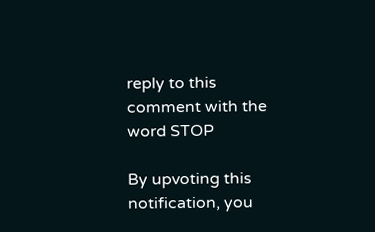reply to this comment with the word STOP

By upvoting this notification, you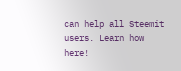can help all Steemit users. Learn how here!